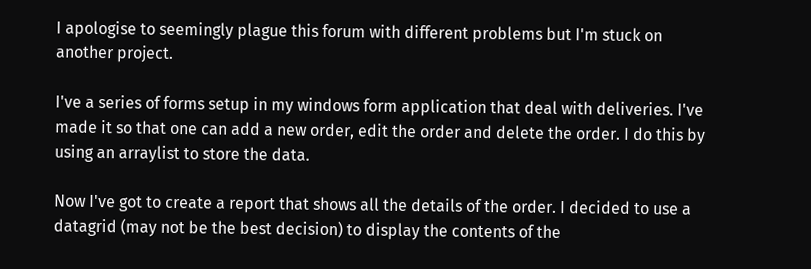I apologise to seemingly plague this forum with different problems but I'm stuck on another project.

I've a series of forms setup in my windows form application that deal with deliveries. I've made it so that one can add a new order, edit the order and delete the order. I do this by using an arraylist to store the data.

Now I've got to create a report that shows all the details of the order. I decided to use a datagrid (may not be the best decision) to display the contents of the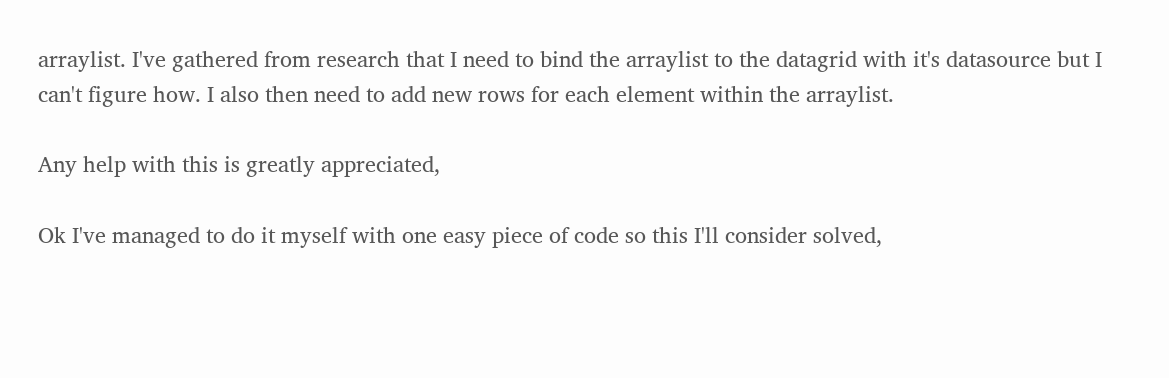arraylist. I've gathered from research that I need to bind the arraylist to the datagrid with it's datasource but I can't figure how. I also then need to add new rows for each element within the arraylist.

Any help with this is greatly appreciated,

Ok I've managed to do it myself with one easy piece of code so this I'll consider solved,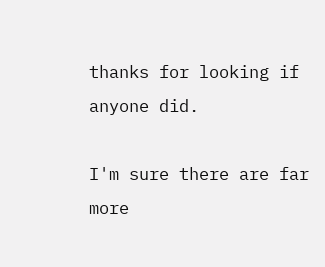thanks for looking if anyone did.

I'm sure there are far more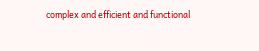complex and efficient and functional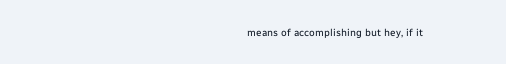means of accomplishing but hey, if it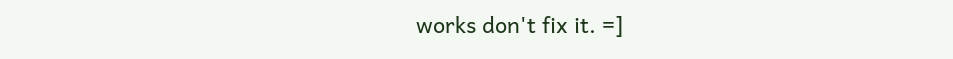works don't fix it. =]